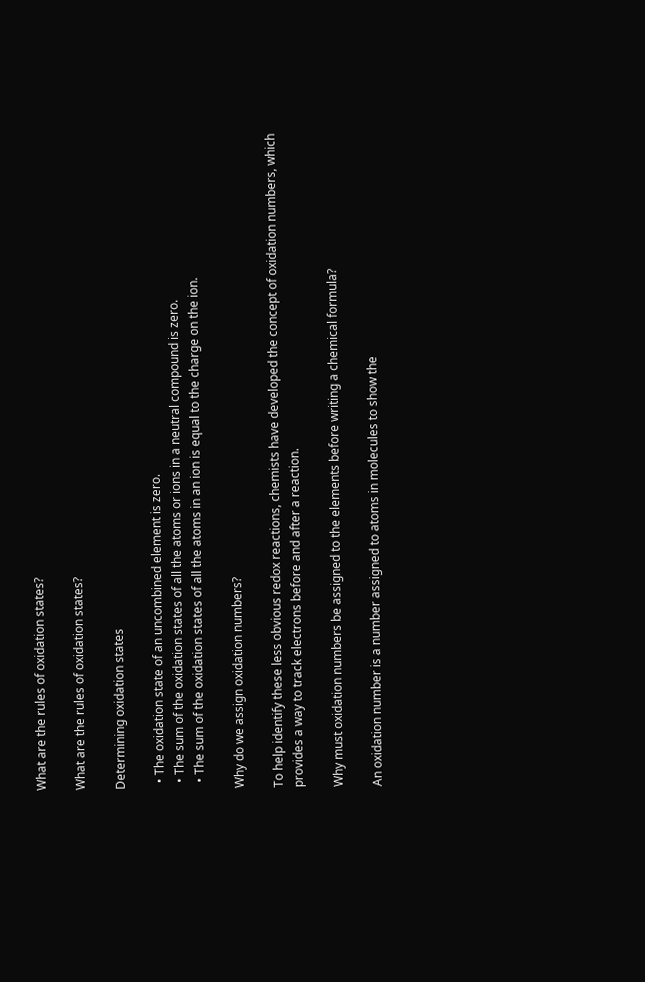What are the rules of oxidation states?

What are the rules of oxidation states?

Determining oxidation states

  • The oxidation state of an uncombined element is zero.
  • The sum of the oxidation states of all the atoms or ions in a neutral compound is zero.
  • The sum of the oxidation states of all the atoms in an ion is equal to the charge on the ion.

Why do we assign oxidation numbers?

To help identify these less obvious redox reactions, chemists have developed the concept of oxidation numbers, which provides a way to track electrons before and after a reaction.

Why must oxidation numbers be assigned to the elements before writing a chemical formula?

An oxidation number is a number assigned to atoms in molecules to show the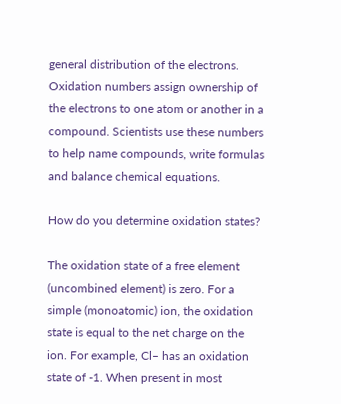general distribution of the electrons. Oxidation numbers assign ownership of the electrons to one atom or another in a compound. Scientists use these numbers to help name compounds, write formulas and balance chemical equations.

How do you determine oxidation states?

The oxidation state of a free element (uncombined element) is zero. For a simple (monoatomic) ion, the oxidation state is equal to the net charge on the ion. For example, Cl– has an oxidation state of -1. When present in most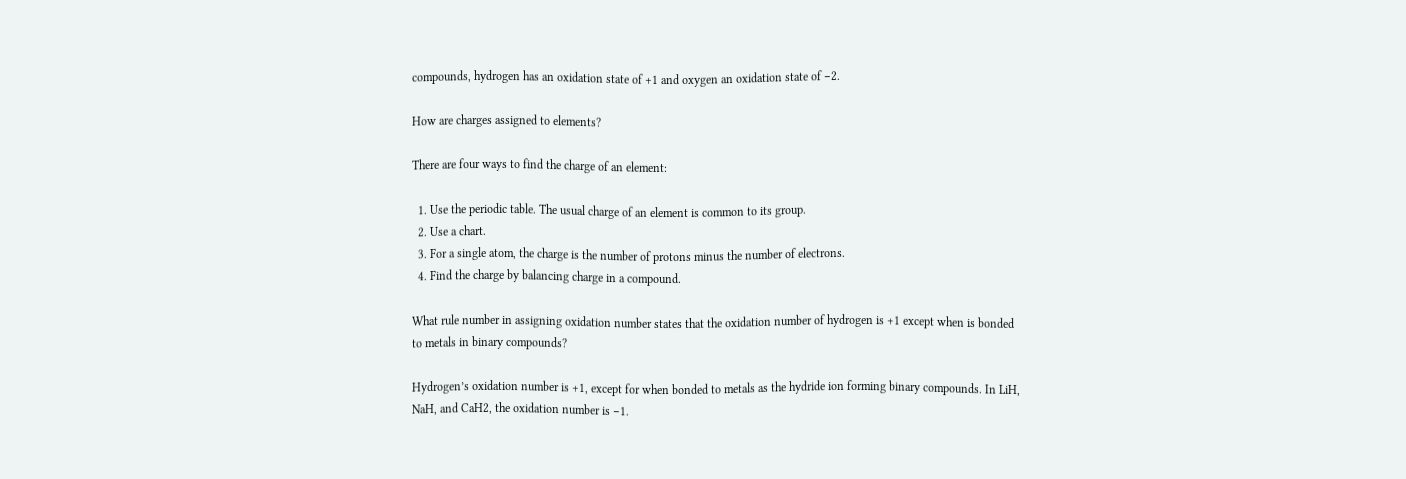compounds, hydrogen has an oxidation state of +1 and oxygen an oxidation state of −2.

How are charges assigned to elements?

There are four ways to find the charge of an element:

  1. Use the periodic table. The usual charge of an element is common to its group.
  2. Use a chart.
  3. For a single atom, the charge is the number of protons minus the number of electrons.
  4. Find the charge by balancing charge in a compound.

What rule number in assigning oxidation number states that the oxidation number of hydrogen is +1 except when is bonded to metals in binary compounds?

Hydrogen’s oxidation number is +1, except for when bonded to metals as the hydride ion forming binary compounds. In LiH, NaH, and CaH2, the oxidation number is −1.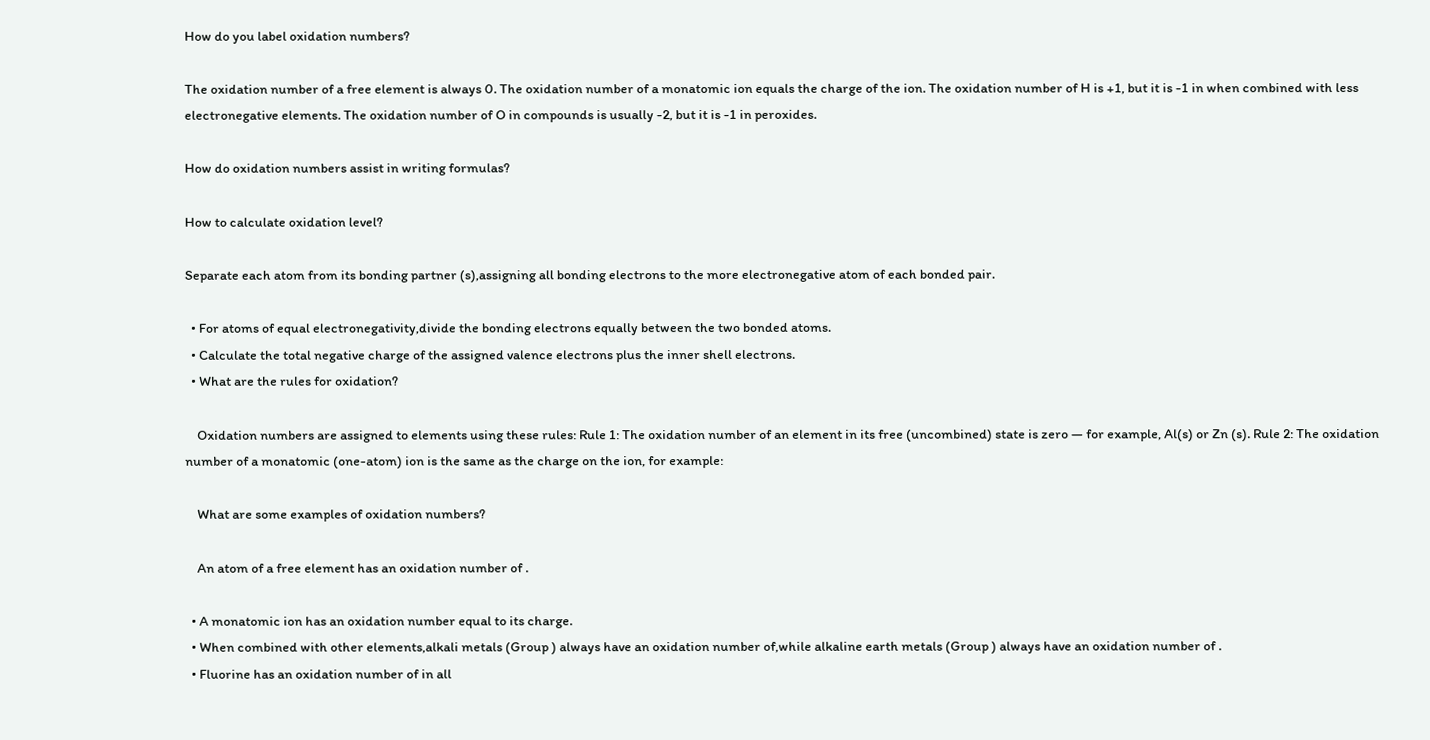How do you label oxidation numbers?

The oxidation number of a free element is always 0. The oxidation number of a monatomic ion equals the charge of the ion. The oxidation number of H is +1, but it is -1 in when combined with less electronegative elements. The oxidation number of O in compounds is usually -2, but it is -1 in peroxides.

How do oxidation numbers assist in writing formulas?

How to calculate oxidation level?

Separate each atom from its bonding partner (s),assigning all bonding electrons to the more electronegative atom of each bonded pair.

  • For atoms of equal electronegativity,divide the bonding electrons equally between the two bonded atoms.
  • Calculate the total negative charge of the assigned valence electrons plus the inner shell electrons.
  • What are the rules for oxidation?

    Oxidation numbers are assigned to elements using these rules: Rule 1: The oxidation number of an element in its free (uncombined) state is zero — for example, Al(s) or Zn (s). Rule 2: The oxidation number of a monatomic (one-atom) ion is the same as the charge on the ion, for example:

    What are some examples of oxidation numbers?

    An atom of a free element has an oxidation number of .

  • A monatomic ion has an oxidation number equal to its charge.
  • When combined with other elements,alkali metals (Group ) always have an oxidation number of,while alkaline earth metals (Group ) always have an oxidation number of .
  • Fluorine has an oxidation number of in all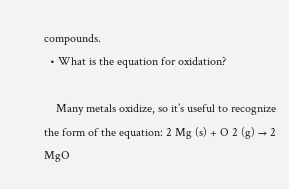compounds.
  • What is the equation for oxidation?

    Many metals oxidize, so it’s useful to recognize the form of the equation: 2 Mg (s) + O 2 (g) → 2 MgO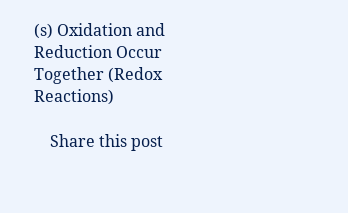(s) Oxidation and Reduction Occur Together (Redox Reactions)

    Share this post